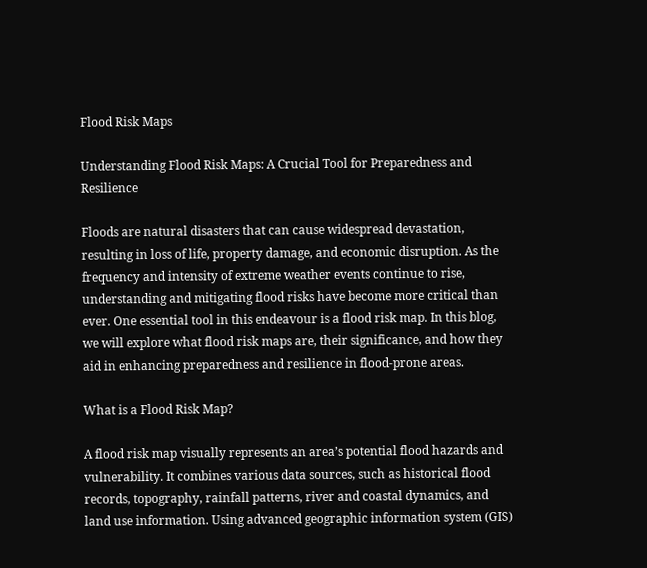Flood Risk Maps

Understanding Flood Risk Maps: A Crucial Tool for Preparedness and Resilience

Floods are natural disasters that can cause widespread devastation, resulting in loss of life, property damage, and economic disruption. As the frequency and intensity of extreme weather events continue to rise, understanding and mitigating flood risks have become more critical than ever. One essential tool in this endeavour is a flood risk map. In this blog, we will explore what flood risk maps are, their significance, and how they aid in enhancing preparedness and resilience in flood-prone areas.

What is a Flood Risk Map?

A flood risk map visually represents an area’s potential flood hazards and vulnerability. It combines various data sources, such as historical flood records, topography, rainfall patterns, river and coastal dynamics, and land use information. Using advanced geographic information system (GIS)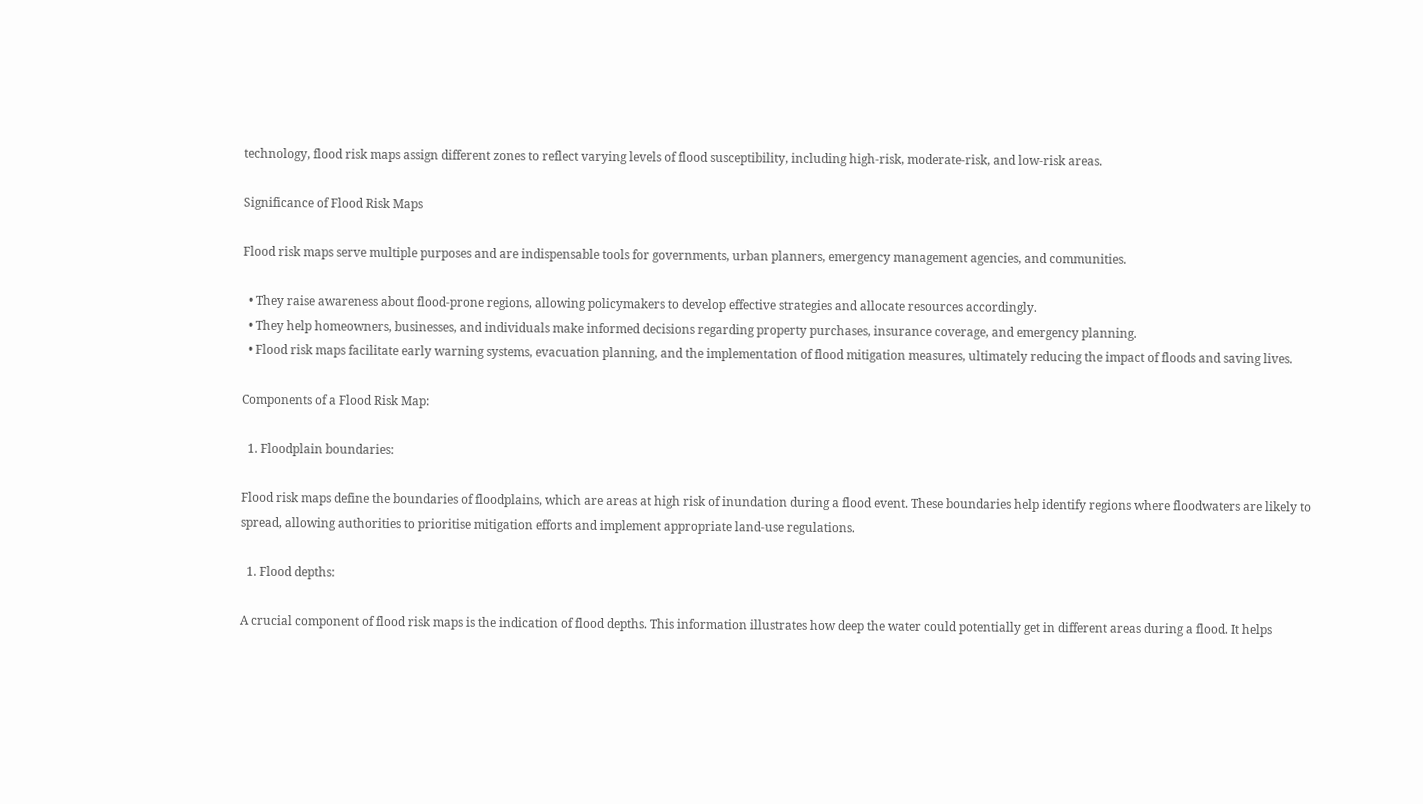technology, flood risk maps assign different zones to reflect varying levels of flood susceptibility, including high-risk, moderate-risk, and low-risk areas.

Significance of Flood Risk Maps

Flood risk maps serve multiple purposes and are indispensable tools for governments, urban planners, emergency management agencies, and communities.

  • They raise awareness about flood-prone regions, allowing policymakers to develop effective strategies and allocate resources accordingly.
  • They help homeowners, businesses, and individuals make informed decisions regarding property purchases, insurance coverage, and emergency planning.
  • Flood risk maps facilitate early warning systems, evacuation planning, and the implementation of flood mitigation measures, ultimately reducing the impact of floods and saving lives.

Components of a Flood Risk Map:

  1. Floodplain boundaries:

Flood risk maps define the boundaries of floodplains, which are areas at high risk of inundation during a flood event. These boundaries help identify regions where floodwaters are likely to spread, allowing authorities to prioritise mitigation efforts and implement appropriate land-use regulations.

  1. Flood depths:

A crucial component of flood risk maps is the indication of flood depths. This information illustrates how deep the water could potentially get in different areas during a flood. It helps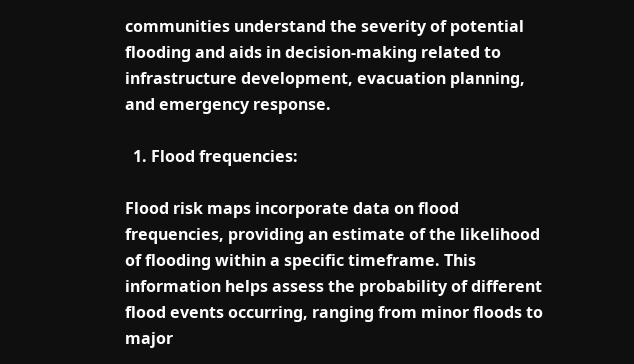communities understand the severity of potential flooding and aids in decision-making related to infrastructure development, evacuation planning, and emergency response.

  1. Flood frequencies:

Flood risk maps incorporate data on flood frequencies, providing an estimate of the likelihood of flooding within a specific timeframe. This information helps assess the probability of different flood events occurring, ranging from minor floods to major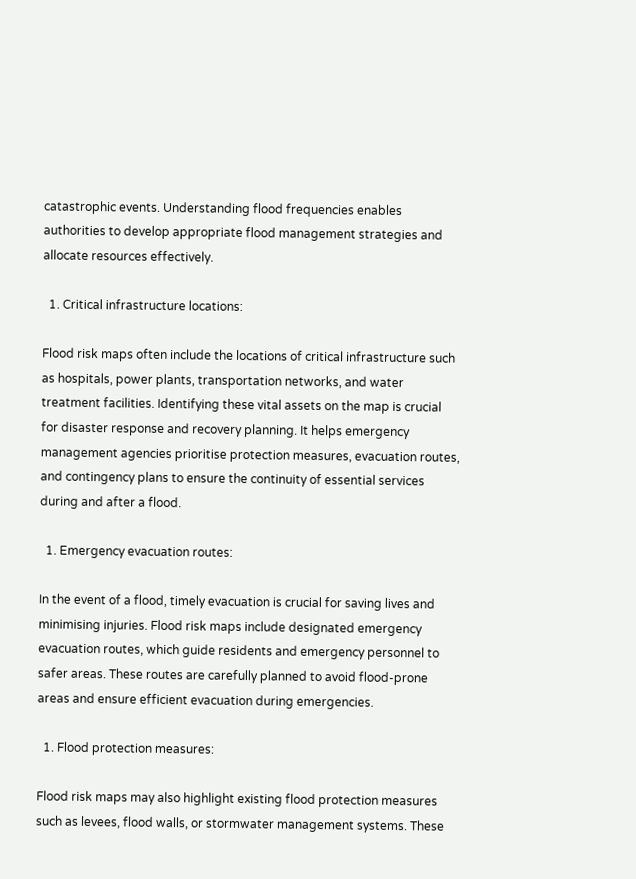catastrophic events. Understanding flood frequencies enables authorities to develop appropriate flood management strategies and allocate resources effectively.

  1. Critical infrastructure locations:

Flood risk maps often include the locations of critical infrastructure such as hospitals, power plants, transportation networks, and water treatment facilities. Identifying these vital assets on the map is crucial for disaster response and recovery planning. It helps emergency management agencies prioritise protection measures, evacuation routes, and contingency plans to ensure the continuity of essential services during and after a flood.

  1. Emergency evacuation routes:

In the event of a flood, timely evacuation is crucial for saving lives and minimising injuries. Flood risk maps include designated emergency evacuation routes, which guide residents and emergency personnel to safer areas. These routes are carefully planned to avoid flood-prone areas and ensure efficient evacuation during emergencies.

  1. Flood protection measures:

Flood risk maps may also highlight existing flood protection measures such as levees, flood walls, or stormwater management systems. These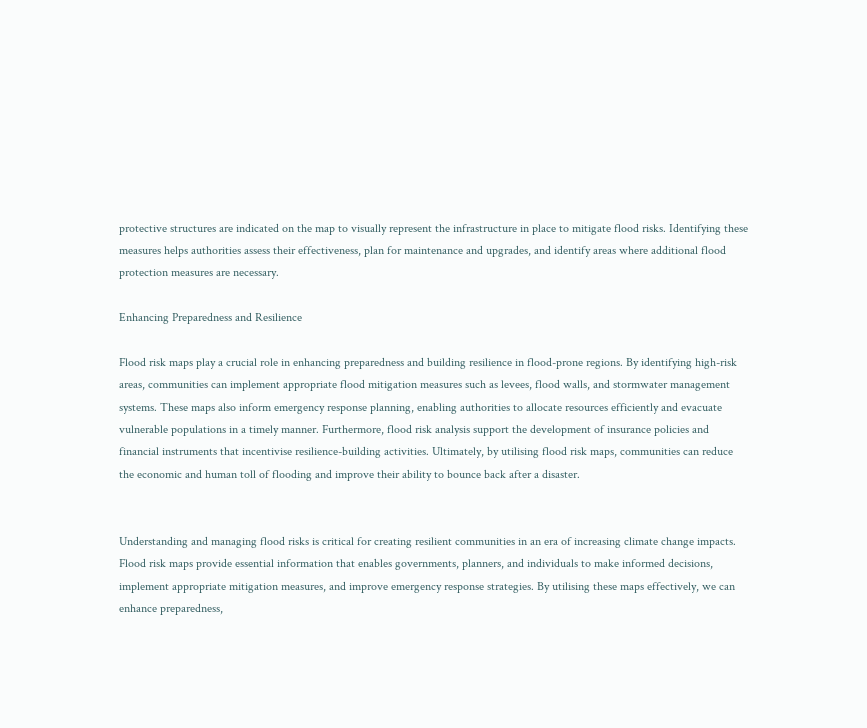protective structures are indicated on the map to visually represent the infrastructure in place to mitigate flood risks. Identifying these measures helps authorities assess their effectiveness, plan for maintenance and upgrades, and identify areas where additional flood protection measures are necessary.

Enhancing Preparedness and Resilience

Flood risk maps play a crucial role in enhancing preparedness and building resilience in flood-prone regions. By identifying high-risk areas, communities can implement appropriate flood mitigation measures such as levees, flood walls, and stormwater management systems. These maps also inform emergency response planning, enabling authorities to allocate resources efficiently and evacuate vulnerable populations in a timely manner. Furthermore, flood risk analysis support the development of insurance policies and financial instruments that incentivise resilience-building activities. Ultimately, by utilising flood risk maps, communities can reduce the economic and human toll of flooding and improve their ability to bounce back after a disaster.


Understanding and managing flood risks is critical for creating resilient communities in an era of increasing climate change impacts. Flood risk maps provide essential information that enables governments, planners, and individuals to make informed decisions, implement appropriate mitigation measures, and improve emergency response strategies. By utilising these maps effectively, we can enhance preparedness,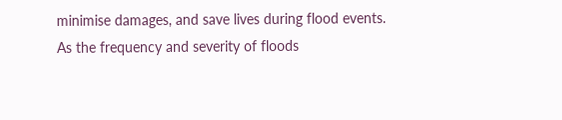minimise damages, and save lives during flood events. As the frequency and severity of floods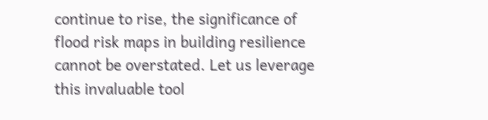continue to rise, the significance of flood risk maps in building resilience cannot be overstated. Let us leverage this invaluable tool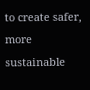to create safer, more sustainable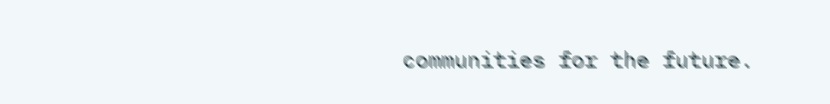communities for the future.